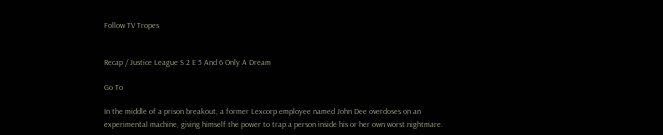Follow TV Tropes


Recap / Justice League S 2 E 5 And 6 Only A Dream

Go To

In the middle of a prison breakout, a former Lexcorp employee named John Dee overdoses on an experimental machine, giving himself the power to trap a person inside his or her own worst nightmare.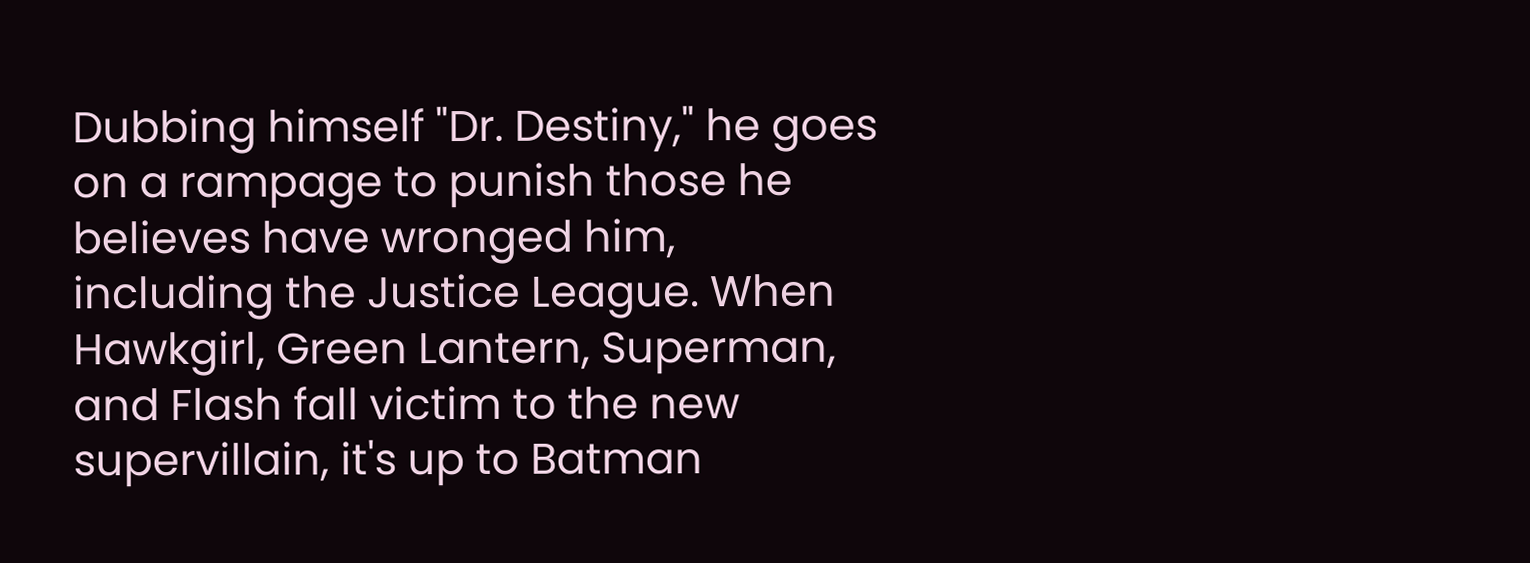Dubbing himself "Dr. Destiny," he goes on a rampage to punish those he believes have wronged him, including the Justice League. When Hawkgirl, Green Lantern, Superman, and Flash fall victim to the new supervillain, it's up to Batman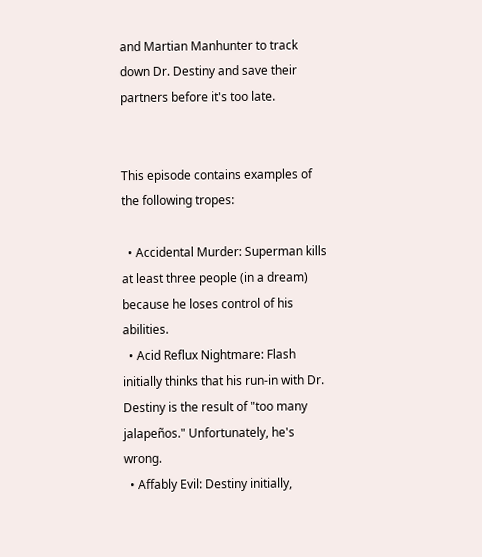and Martian Manhunter to track down Dr. Destiny and save their partners before it's too late.


This episode contains examples of the following tropes:

  • Accidental Murder: Superman kills at least three people (in a dream) because he loses control of his abilities.
  • Acid Reflux Nightmare: Flash initially thinks that his run-in with Dr. Destiny is the result of "too many jalapeños." Unfortunately, he's wrong.
  • Affably Evil: Destiny initially,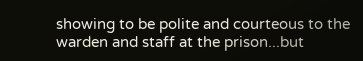showing to be polite and courteous to the warden and staff at the prison...but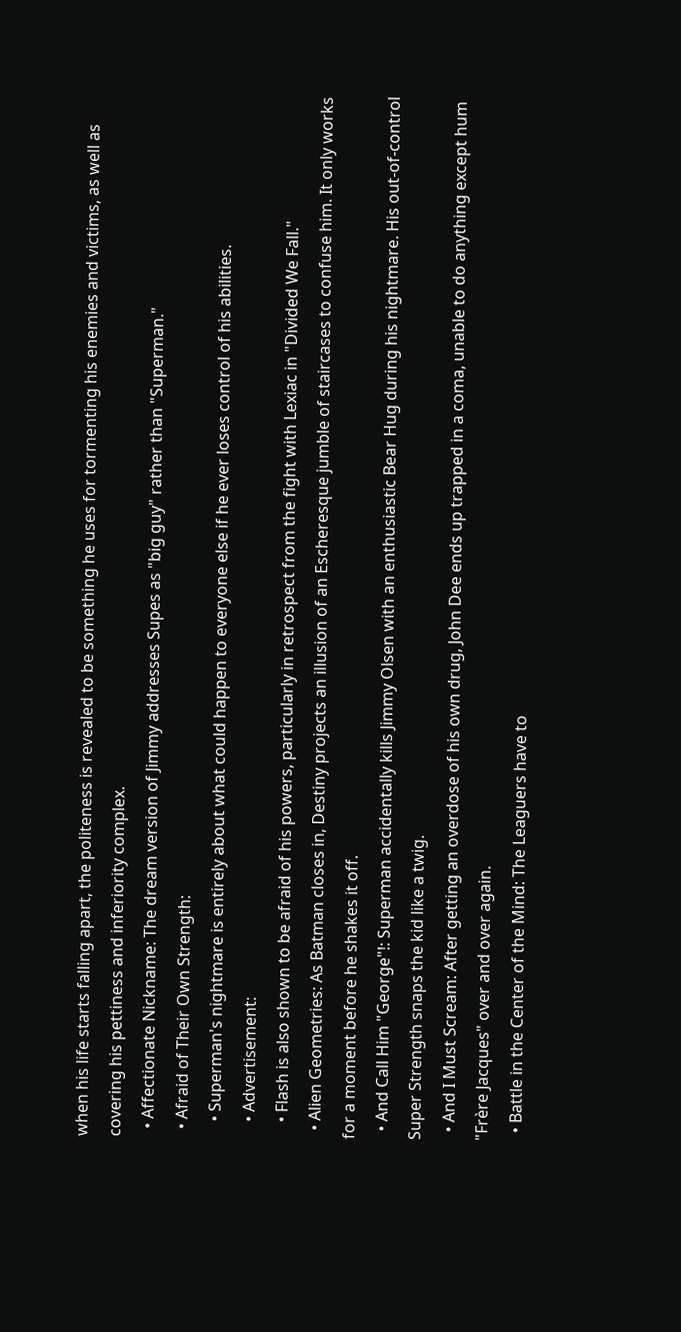when his life starts falling apart, the politeness is revealed to be something he uses for tormenting his enemies and victims, as well as covering his pettiness and inferiority complex.
  • Affectionate Nickname: The dream version of Jimmy addresses Supes as "big guy" rather than "Superman."
  • Afraid of Their Own Strength:
    • Superman's nightmare is entirely about what could happen to everyone else if he ever loses control of his abilities.
    • Advertisement:
    • Flash is also shown to be afraid of his powers, particularly in retrospect from the fight with Lexiac in "Divided We Fall."
  • Alien Geometries: As Batman closes in, Destiny projects an illusion of an Escheresque jumble of staircases to confuse him. It only works for a moment before he shakes it off.
  • And Call Him "George"!: Superman accidentally kills Jimmy Olsen with an enthusiastic Bear Hug during his nightmare. His out-of-control Super Strength snaps the kid like a twig.
  • And I Must Scream: After getting an overdose of his own drug, John Dee ends up trapped in a coma, unable to do anything except hum "Frère Jacques" over and over again.
  • Battle in the Center of the Mind: The Leaguers have to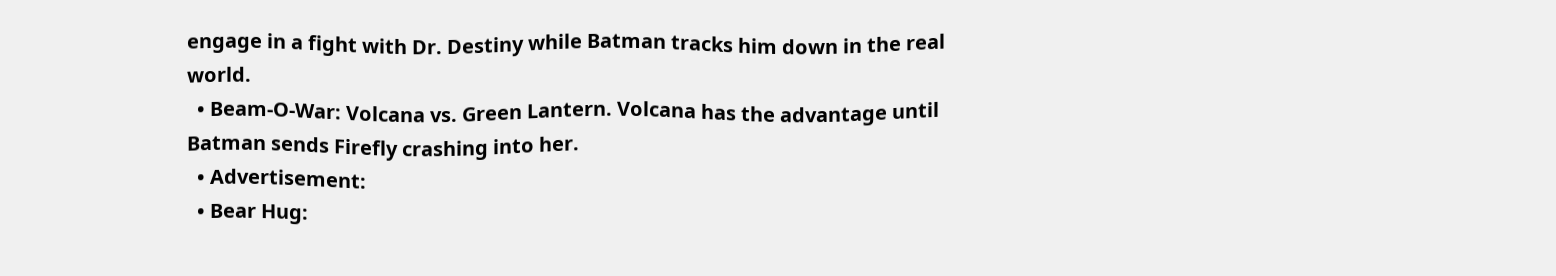engage in a fight with Dr. Destiny while Batman tracks him down in the real world.
  • Beam-O-War: Volcana vs. Green Lantern. Volcana has the advantage until Batman sends Firefly crashing into her.
  • Advertisement:
  • Bear Hug: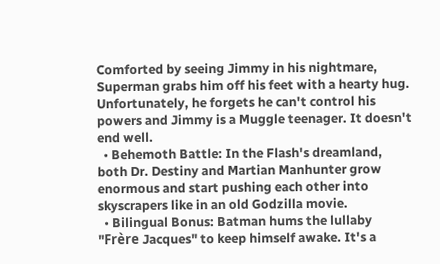Comforted by seeing Jimmy in his nightmare, Superman grabs him off his feet with a hearty hug. Unfortunately, he forgets he can't control his powers and Jimmy is a Muggle teenager. It doesn't end well.
  • Behemoth Battle: In the Flash's dreamland, both Dr. Destiny and Martian Manhunter grow enormous and start pushing each other into skyscrapers like in an old Godzilla movie.
  • Bilingual Bonus: Batman hums the lullaby "Frère Jacques" to keep himself awake. It's a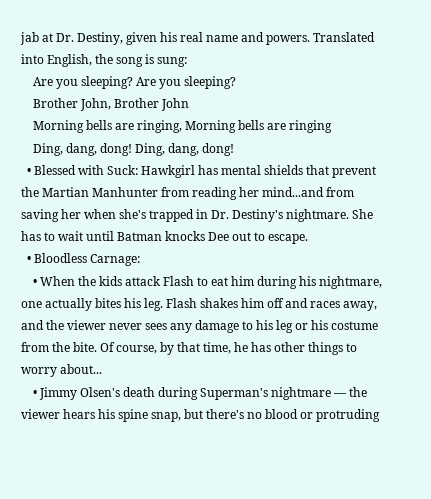jab at Dr. Destiny, given his real name and powers. Translated into English, the song is sung:
    Are you sleeping? Are you sleeping?
    Brother John, Brother John
    Morning bells are ringing, Morning bells are ringing
    Ding, dang, dong! Ding, dang, dong!
  • Blessed with Suck: Hawkgirl has mental shields that prevent the Martian Manhunter from reading her mind...and from saving her when she's trapped in Dr. Destiny's nightmare. She has to wait until Batman knocks Dee out to escape.
  • Bloodless Carnage:
    • When the kids attack Flash to eat him during his nightmare, one actually bites his leg. Flash shakes him off and races away, and the viewer never sees any damage to his leg or his costume from the bite. Of course, by that time, he has other things to worry about...
    • Jimmy Olsen's death during Superman's nightmare — the viewer hears his spine snap, but there's no blood or protruding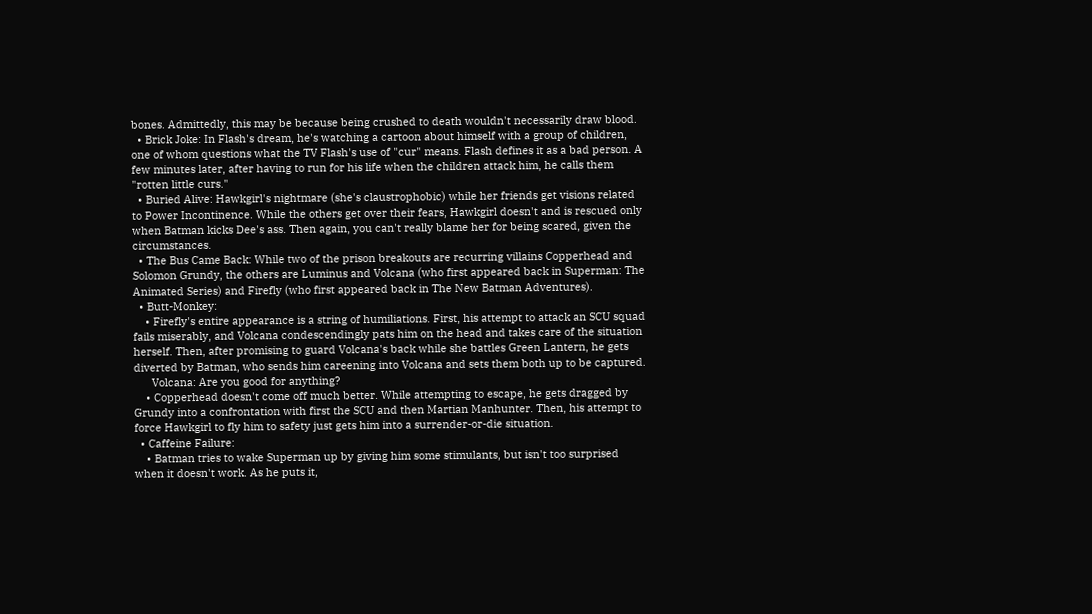bones. Admittedly, this may be because being crushed to death wouldn't necessarily draw blood.
  • Brick Joke: In Flash's dream, he's watching a cartoon about himself with a group of children, one of whom questions what the TV Flash's use of "cur" means. Flash defines it as a bad person. A few minutes later, after having to run for his life when the children attack him, he calls them "rotten little curs."
  • Buried Alive: Hawkgirl's nightmare (she's claustrophobic) while her friends get visions related to Power Incontinence. While the others get over their fears, Hawkgirl doesn't and is rescued only when Batman kicks Dee's ass. Then again, you can't really blame her for being scared, given the circumstances.
  • The Bus Came Back: While two of the prison breakouts are recurring villains Copperhead and Solomon Grundy, the others are Luminus and Volcana (who first appeared back in Superman: The Animated Series) and Firefly (who first appeared back in The New Batman Adventures).
  • Butt-Monkey:
    • Firefly's entire appearance is a string of humiliations. First, his attempt to attack an SCU squad fails miserably, and Volcana condescendingly pats him on the head and takes care of the situation herself. Then, after promising to guard Volcana's back while she battles Green Lantern, he gets diverted by Batman, who sends him careening into Volcana and sets them both up to be captured.
      Volcana: Are you good for anything?
    • Copperhead doesn't come off much better. While attempting to escape, he gets dragged by Grundy into a confrontation with first the SCU and then Martian Manhunter. Then, his attempt to force Hawkgirl to fly him to safety just gets him into a surrender-or-die situation.
  • Caffeine Failure:
    • Batman tries to wake Superman up by giving him some stimulants, but isn't too surprised when it doesn't work. As he puts it,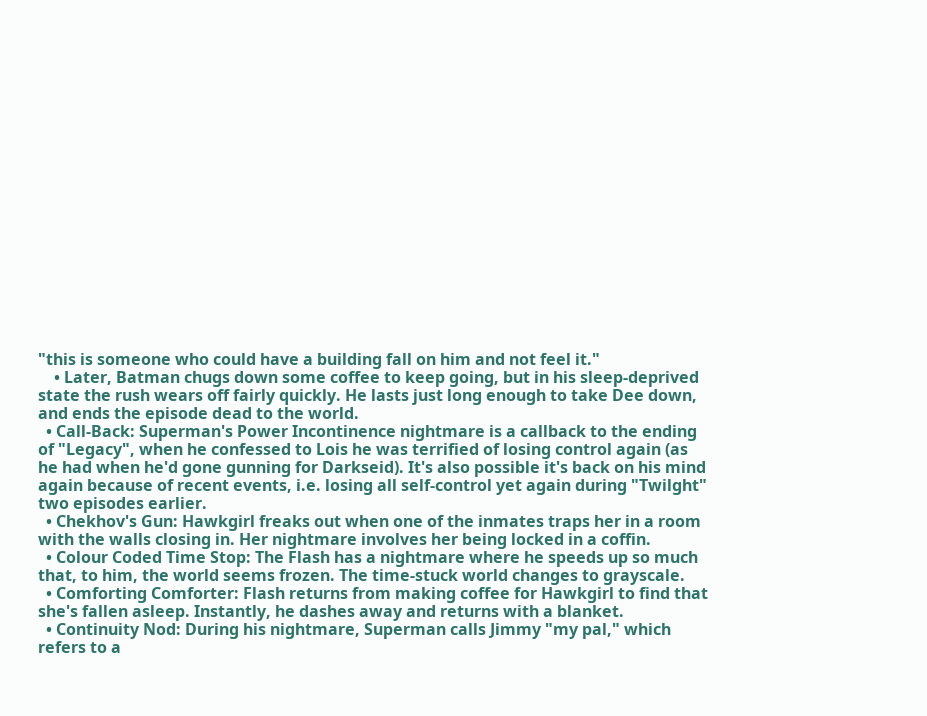"this is someone who could have a building fall on him and not feel it."
    • Later, Batman chugs down some coffee to keep going, but in his sleep-deprived state the rush wears off fairly quickly. He lasts just long enough to take Dee down, and ends the episode dead to the world.
  • Call-Back: Superman's Power Incontinence nightmare is a callback to the ending of "Legacy", when he confessed to Lois he was terrified of losing control again (as he had when he'd gone gunning for Darkseid). It's also possible it's back on his mind again because of recent events, i.e. losing all self-control yet again during "Twilght" two episodes earlier.
  • Chekhov's Gun: Hawkgirl freaks out when one of the inmates traps her in a room with the walls closing in. Her nightmare involves her being locked in a coffin.
  • Colour Coded Time Stop: The Flash has a nightmare where he speeds up so much that, to him, the world seems frozen. The time-stuck world changes to grayscale.
  • Comforting Comforter: Flash returns from making coffee for Hawkgirl to find that she's fallen asleep. Instantly, he dashes away and returns with a blanket.
  • Continuity Nod: During his nightmare, Superman calls Jimmy "my pal," which refers to a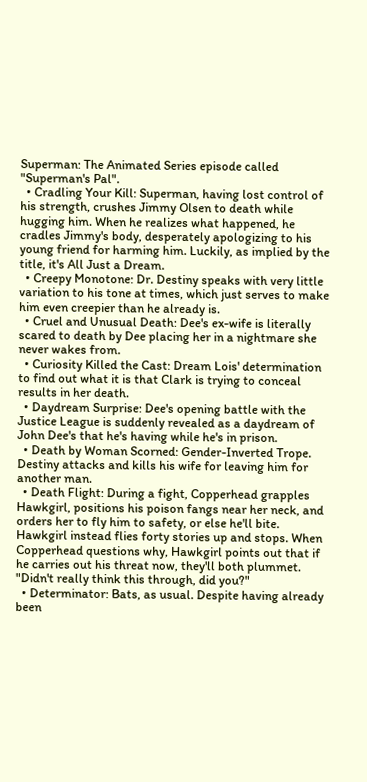Superman: The Animated Series episode called "Superman's Pal".
  • Cradling Your Kill: Superman, having lost control of his strength, crushes Jimmy Olsen to death while hugging him. When he realizes what happened, he cradles Jimmy's body, desperately apologizing to his young friend for harming him. Luckily, as implied by the title, it's All Just a Dream.
  • Creepy Monotone: Dr. Destiny speaks with very little variation to his tone at times, which just serves to make him even creepier than he already is.
  • Cruel and Unusual Death: Dee's ex-wife is literally scared to death by Dee placing her in a nightmare she never wakes from.
  • Curiosity Killed the Cast: Dream Lois' determination to find out what it is that Clark is trying to conceal results in her death.
  • Daydream Surprise: Dee's opening battle with the Justice League is suddenly revealed as a daydream of John Dee's that he's having while he's in prison.
  • Death by Woman Scorned: Gender-Inverted Trope. Destiny attacks and kills his wife for leaving him for another man.
  • Death Flight: During a fight, Copperhead grapples Hawkgirl, positions his poison fangs near her neck, and orders her to fly him to safety, or else he'll bite. Hawkgirl instead flies forty stories up and stops. When Copperhead questions why, Hawkgirl points out that if he carries out his threat now, they'll both plummet. "Didn't really think this through, did you?"
  • Determinator: Bats, as usual. Despite having already been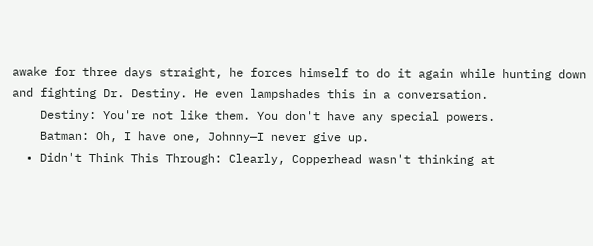awake for three days straight, he forces himself to do it again while hunting down and fighting Dr. Destiny. He even lampshades this in a conversation.
    Destiny: You're not like them. You don't have any special powers.
    Batman: Oh, I have one, Johnny—I never give up.
  • Didn't Think This Through: Clearly, Copperhead wasn't thinking at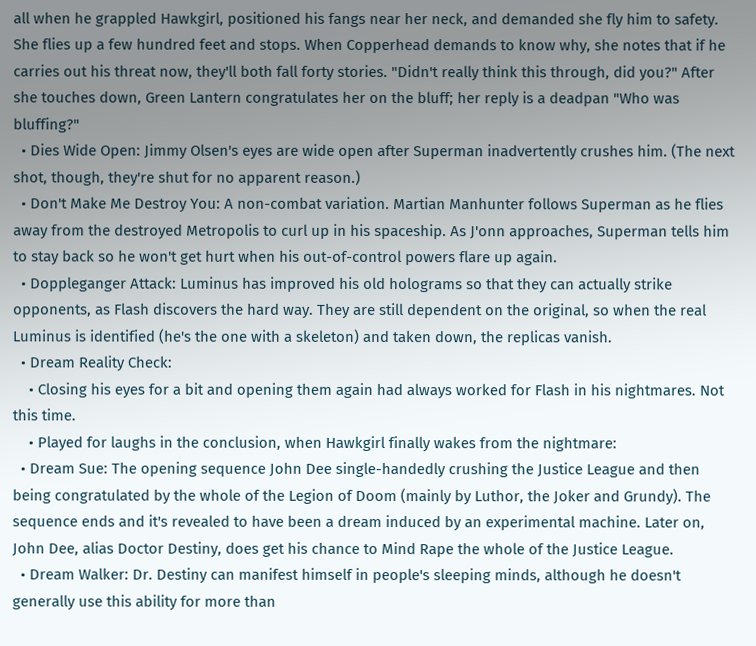all when he grappled Hawkgirl, positioned his fangs near her neck, and demanded she fly him to safety. She flies up a few hundred feet and stops. When Copperhead demands to know why, she notes that if he carries out his threat now, they'll both fall forty stories. "Didn't really think this through, did you?" After she touches down, Green Lantern congratulates her on the bluff; her reply is a deadpan "Who was bluffing?"
  • Dies Wide Open: Jimmy Olsen's eyes are wide open after Superman inadvertently crushes him. (The next shot, though, they're shut for no apparent reason.)
  • Don't Make Me Destroy You: A non-combat variation. Martian Manhunter follows Superman as he flies away from the destroyed Metropolis to curl up in his spaceship. As J'onn approaches, Superman tells him to stay back so he won't get hurt when his out-of-control powers flare up again.
  • Doppleganger Attack: Luminus has improved his old holograms so that they can actually strike opponents, as Flash discovers the hard way. They are still dependent on the original, so when the real Luminus is identified (he's the one with a skeleton) and taken down, the replicas vanish.
  • Dream Reality Check:
    • Closing his eyes for a bit and opening them again had always worked for Flash in his nightmares. Not this time.
    • Played for laughs in the conclusion, when Hawkgirl finally wakes from the nightmare:
  • Dream Sue: The opening sequence John Dee single-handedly crushing the Justice League and then being congratulated by the whole of the Legion of Doom (mainly by Luthor, the Joker and Grundy). The sequence ends and it's revealed to have been a dream induced by an experimental machine. Later on, John Dee, alias Doctor Destiny, does get his chance to Mind Rape the whole of the Justice League.
  • Dream Walker: Dr. Destiny can manifest himself in people's sleeping minds, although he doesn't generally use this ability for more than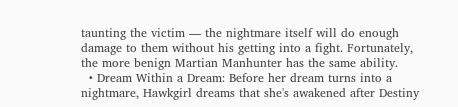taunting the victim — the nightmare itself will do enough damage to them without his getting into a fight. Fortunately, the more benign Martian Manhunter has the same ability.
  • Dream Within a Dream: Before her dream turns into a nightmare, Hawkgirl dreams that she's awakened after Destiny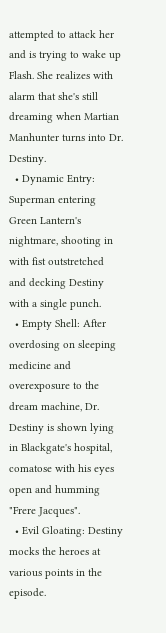attempted to attack her and is trying to wake up Flash. She realizes with alarm that she's still dreaming when Martian Manhunter turns into Dr. Destiny.
  • Dynamic Entry: Superman entering Green Lantern's nightmare, shooting in with fist outstretched and decking Destiny with a single punch.
  • Empty Shell: After overdosing on sleeping medicine and overexposure to the dream machine, Dr. Destiny is shown lying in Blackgate's hospital, comatose with his eyes open and humming "Frere Jacques".
  • Evil Gloating: Destiny mocks the heroes at various points in the episode.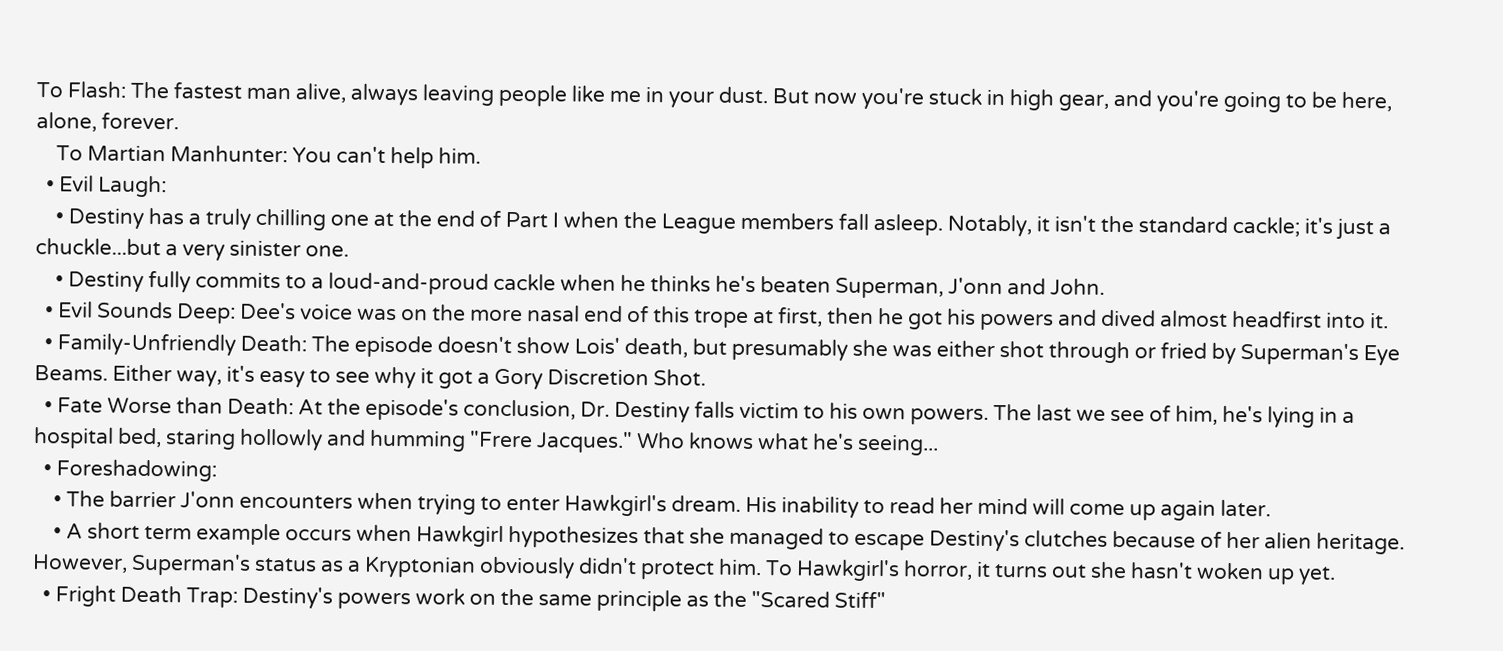To Flash: The fastest man alive, always leaving people like me in your dust. But now you're stuck in high gear, and you're going to be here, alone, forever.
    To Martian Manhunter: You can't help him.
  • Evil Laugh:
    • Destiny has a truly chilling one at the end of Part I when the League members fall asleep. Notably, it isn't the standard cackle; it's just a chuckle...but a very sinister one.
    • Destiny fully commits to a loud-and-proud cackle when he thinks he's beaten Superman, J'onn and John.
  • Evil Sounds Deep: Dee's voice was on the more nasal end of this trope at first, then he got his powers and dived almost headfirst into it.
  • Family-Unfriendly Death: The episode doesn't show Lois' death, but presumably she was either shot through or fried by Superman's Eye Beams. Either way, it's easy to see why it got a Gory Discretion Shot.
  • Fate Worse than Death: At the episode's conclusion, Dr. Destiny falls victim to his own powers. The last we see of him, he's lying in a hospital bed, staring hollowly and humming "Frere Jacques." Who knows what he's seeing...
  • Foreshadowing:
    • The barrier J'onn encounters when trying to enter Hawkgirl's dream. His inability to read her mind will come up again later.
    • A short term example occurs when Hawkgirl hypothesizes that she managed to escape Destiny's clutches because of her alien heritage. However, Superman's status as a Kryptonian obviously didn't protect him. To Hawkgirl's horror, it turns out she hasn't woken up yet.
  • Fright Death Trap: Destiny's powers work on the same principle as the "Scared Stiff"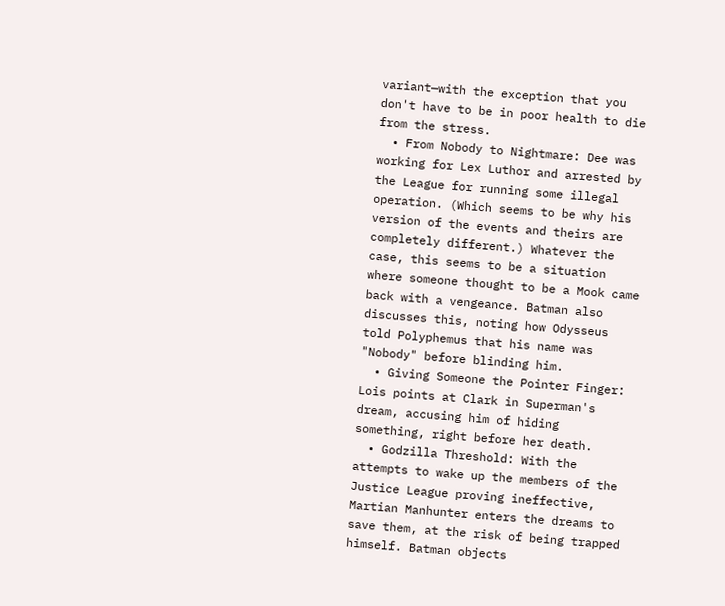variant—with the exception that you don't have to be in poor health to die from the stress.
  • From Nobody to Nightmare: Dee was working for Lex Luthor and arrested by the League for running some illegal operation. (Which seems to be why his version of the events and theirs are completely different.) Whatever the case, this seems to be a situation where someone thought to be a Mook came back with a vengeance. Batman also discusses this, noting how Odysseus told Polyphemus that his name was "Nobody" before blinding him.
  • Giving Someone the Pointer Finger: Lois points at Clark in Superman's dream, accusing him of hiding something, right before her death.
  • Godzilla Threshold: With the attempts to wake up the members of the Justice League proving ineffective, Martian Manhunter enters the dreams to save them, at the risk of being trapped himself. Batman objects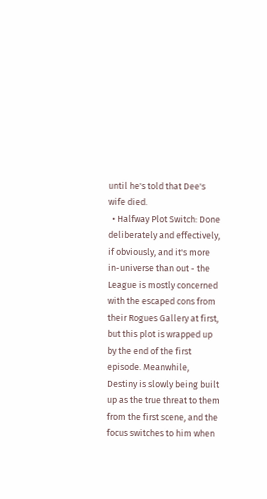until he's told that Dee's wife died.
  • Halfway Plot Switch: Done deliberately and effectively, if obviously, and it's more in-universe than out - the League is mostly concerned with the escaped cons from their Rogues Gallery at first, but this plot is wrapped up by the end of the first episode. Meanwhile, Destiny is slowly being built up as the true threat to them from the first scene, and the focus switches to him when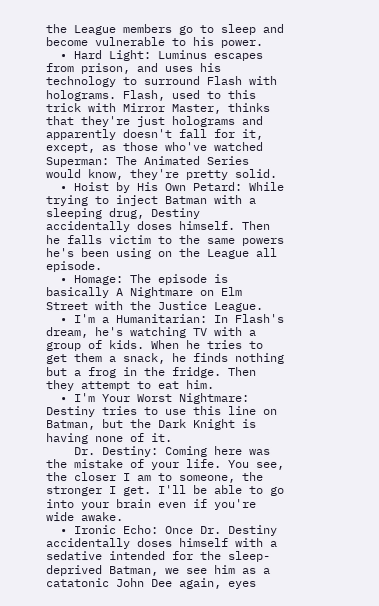the League members go to sleep and become vulnerable to his power.
  • Hard Light: Luminus escapes from prison, and uses his technology to surround Flash with holograms. Flash, used to this trick with Mirror Master, thinks that they're just holograms and apparently doesn't fall for it, except, as those who've watched Superman: The Animated Series would know, they're pretty solid.
  • Hoist by His Own Petard: While trying to inject Batman with a sleeping drug, Destiny accidentally doses himself. Then he falls victim to the same powers he's been using on the League all episode.
  • Homage: The episode is basically A Nightmare on Elm Street with the Justice League.
  • I'm a Humanitarian: In Flash's dream, he's watching TV with a group of kids. When he tries to get them a snack, he finds nothing but a frog in the fridge. Then they attempt to eat him.
  • I'm Your Worst Nightmare: Destiny tries to use this line on Batman, but the Dark Knight is having none of it.
    Dr. Destiny: Coming here was the mistake of your life. You see, the closer I am to someone, the stronger I get. I'll be able to go into your brain even if you're wide awake.
  • Ironic Echo: Once Dr. Destiny accidentally doses himself with a sedative intended for the sleep-deprived Batman, we see him as a catatonic John Dee again, eyes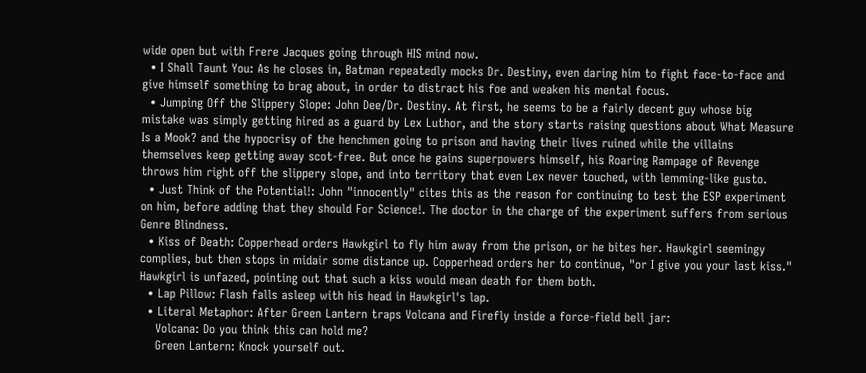wide open but with Frere Jacques going through HIS mind now.
  • I Shall Taunt You: As he closes in, Batman repeatedly mocks Dr. Destiny, even daring him to fight face-to-face and give himself something to brag about, in order to distract his foe and weaken his mental focus.
  • Jumping Off the Slippery Slope: John Dee/Dr. Destiny. At first, he seems to be a fairly decent guy whose big mistake was simply getting hired as a guard by Lex Luthor, and the story starts raising questions about What Measure Is a Mook? and the hypocrisy of the henchmen going to prison and having their lives ruined while the villains themselves keep getting away scot-free. But once he gains superpowers himself, his Roaring Rampage of Revenge throws him right off the slippery slope, and into territory that even Lex never touched, with lemming-like gusto.
  • Just Think of the Potential!: John "innocently" cites this as the reason for continuing to test the ESP experiment on him, before adding that they should For Science!. The doctor in the charge of the experiment suffers from serious Genre Blindness.
  • Kiss of Death: Copperhead orders Hawkgirl to fly him away from the prison, or he bites her. Hawkgirl seemingy complies, but then stops in midair some distance up. Copperhead orders her to continue, "or I give you your last kiss." Hawkgirl is unfazed, pointing out that such a kiss would mean death for them both.
  • Lap Pillow: Flash falls asleep with his head in Hawkgirl's lap.
  • Literal Metaphor: After Green Lantern traps Volcana and Firefly inside a force-field bell jar:
    Volcana: Do you think this can hold me?
    Green Lantern: Knock yourself out.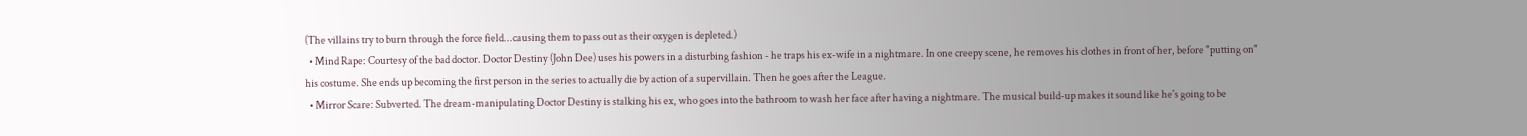(The villains try to burn through the force field...causing them to pass out as their oxygen is depleted.)
  • Mind Rape: Courtesy of the bad doctor. Doctor Destiny (John Dee) uses his powers in a disturbing fashion - he traps his ex-wife in a nightmare. In one creepy scene, he removes his clothes in front of her, before "putting on" his costume. She ends up becoming the first person in the series to actually die by action of a supervillain. Then he goes after the League.
  • Mirror Scare: Subverted. The dream-manipulating Doctor Destiny is stalking his ex, who goes into the bathroom to wash her face after having a nightmare. The musical build-up makes it sound like he's going to be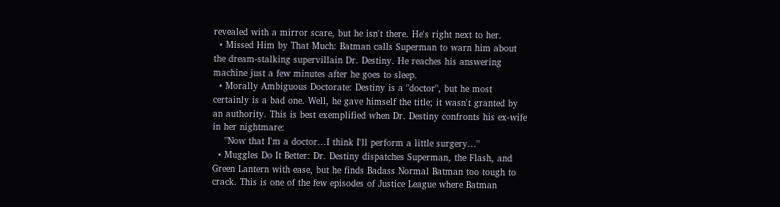revealed with a mirror scare, but he isn't there. He's right next to her.
  • Missed Him by That Much: Batman calls Superman to warn him about the dream-stalking supervillain Dr. Destiny. He reaches his answering machine just a few minutes after he goes to sleep.
  • Morally Ambiguous Doctorate: Destiny is a "doctor", but he most certainly is a bad one. Well, he gave himself the title; it wasn't granted by an authority. This is best exemplified when Dr. Destiny confronts his ex-wife in her nightmare:
    "Now that I'm a doctor...I think I'll perform a little surgery..."
  • Muggles Do It Better: Dr. Destiny dispatches Superman, the Flash, and Green Lantern with ease, but he finds Badass Normal Batman too tough to crack. This is one of the few episodes of Justice League where Batman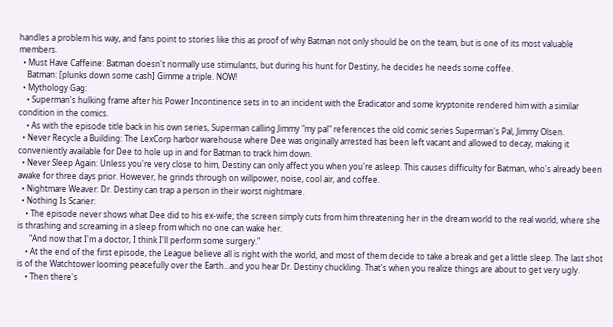handles a problem his way, and fans point to stories like this as proof of why Batman not only should be on the team, but is one of its most valuable members.
  • Must Have Caffeine: Batman doesn't normally use stimulants, but during his hunt for Destiny, he decides he needs some coffee.
    Batman: [plunks down some cash] Gimme a triple. NOW!
  • Mythology Gag:
    • Superman's hulking frame after his Power Incontinence sets in to an incident with the Eradicator and some kryptonite rendered him with a similar condition in the comics.
    • As with the episode title back in his own series, Superman calling Jimmy "my pal" references the old comic series Superman's Pal, Jimmy Olsen.
  • Never Recycle a Building: The LexCorp harbor warehouse where Dee was originally arrested has been left vacant and allowed to decay, making it conveniently available for Dee to hole up in and for Batman to track him down.
  • Never Sleep Again: Unless you're very close to him, Destiny can only affect you when you're asleep. This causes difficulty for Batman, who's already been awake for three days prior. However, he grinds through on willpower, noise, cool air, and coffee.
  • Nightmare Weaver: Dr. Destiny can trap a person in their worst nightmare.
  • Nothing Is Scarier:
    • The episode never shows what Dee did to his ex-wife; the screen simply cuts from him threatening her in the dream world to the real world, where she is thrashing and screaming in a sleep from which no one can wake her.
      "And now that I'm a doctor, I think I'll perform some surgery."
    • At the end of the first episode, the League believe all is right with the world, and most of them decide to take a break and get a little sleep. The last shot is of the Watchtower looming peacefully over the Earth...and you hear Dr. Destiny chuckling. That's when you realize things are about to get very ugly.
    • Then there's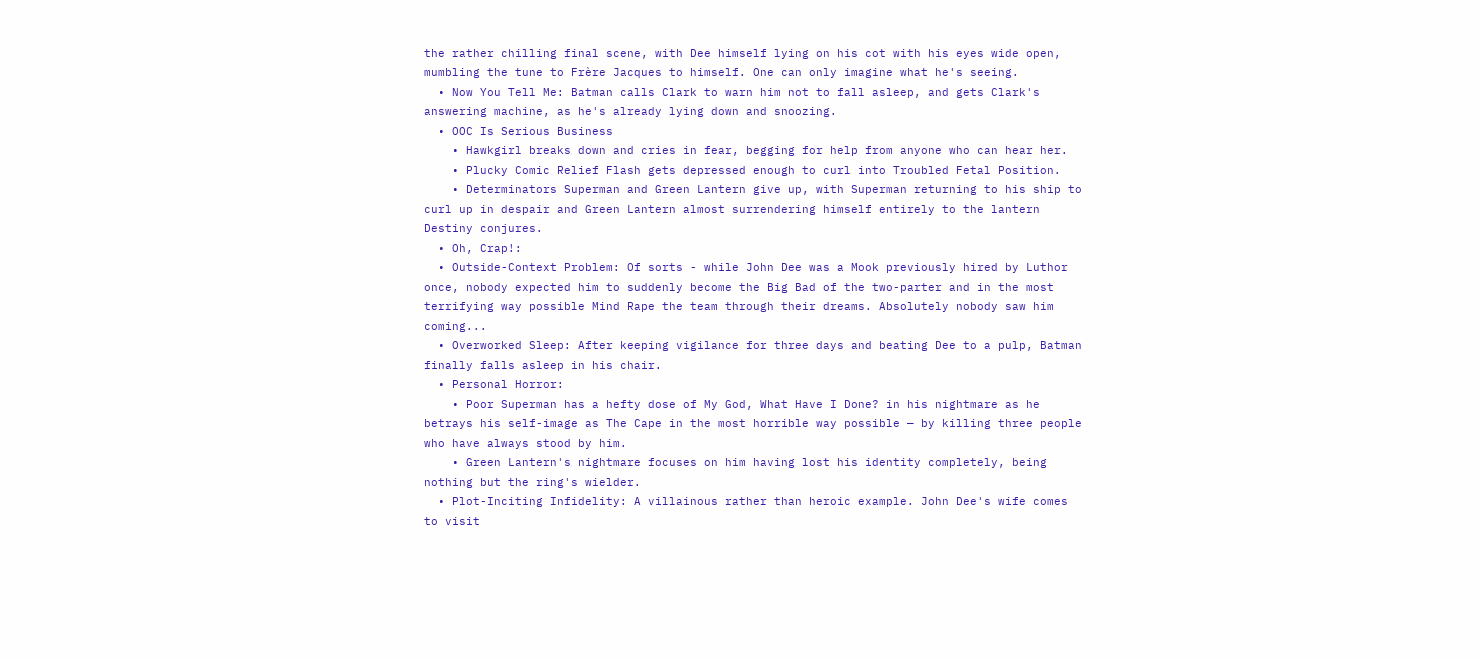the rather chilling final scene, with Dee himself lying on his cot with his eyes wide open, mumbling the tune to Frère Jacques to himself. One can only imagine what he's seeing.
  • Now You Tell Me: Batman calls Clark to warn him not to fall asleep, and gets Clark's answering machine, as he's already lying down and snoozing.
  • OOC Is Serious Business
    • Hawkgirl breaks down and cries in fear, begging for help from anyone who can hear her.
    • Plucky Comic Relief Flash gets depressed enough to curl into Troubled Fetal Position.
    • Determinators Superman and Green Lantern give up, with Superman returning to his ship to curl up in despair and Green Lantern almost surrendering himself entirely to the lantern Destiny conjures.
  • Oh, Crap!:
  • Outside-Context Problem: Of sorts - while John Dee was a Mook previously hired by Luthor once, nobody expected him to suddenly become the Big Bad of the two-parter and in the most terrifying way possible Mind Rape the team through their dreams. Absolutely nobody saw him coming...
  • Overworked Sleep: After keeping vigilance for three days and beating Dee to a pulp, Batman finally falls asleep in his chair.
  • Personal Horror:
    • Poor Superman has a hefty dose of My God, What Have I Done? in his nightmare as he betrays his self-image as The Cape in the most horrible way possible — by killing three people who have always stood by him.
    • Green Lantern's nightmare focuses on him having lost his identity completely, being nothing but the ring's wielder.
  • Plot-Inciting Infidelity: A villainous rather than heroic example. John Dee's wife comes to visit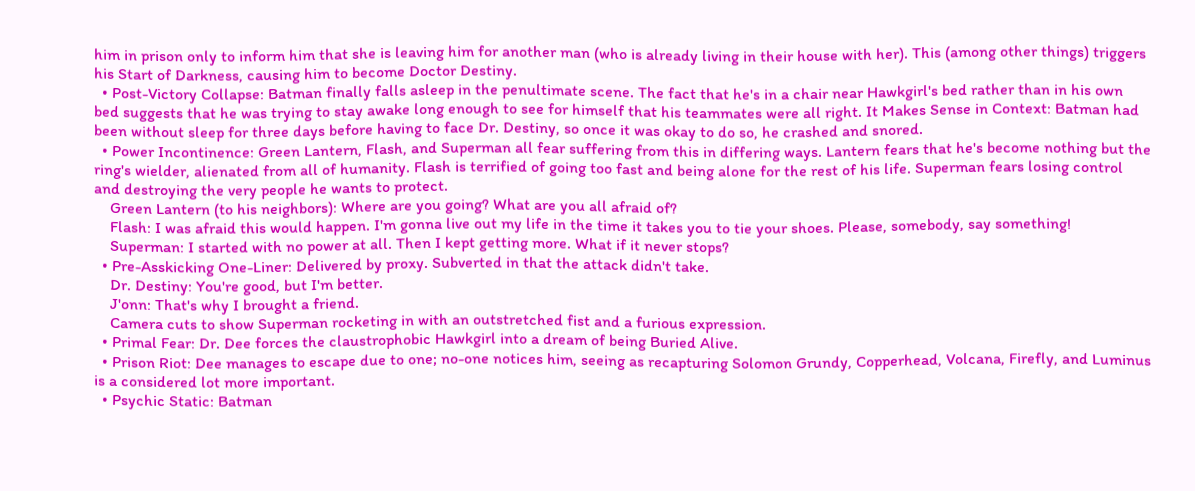him in prison only to inform him that she is leaving him for another man (who is already living in their house with her). This (among other things) triggers his Start of Darkness, causing him to become Doctor Destiny.
  • Post-Victory Collapse: Batman finally falls asleep in the penultimate scene. The fact that he's in a chair near Hawkgirl's bed rather than in his own bed suggests that he was trying to stay awake long enough to see for himself that his teammates were all right. It Makes Sense in Context: Batman had been without sleep for three days before having to face Dr. Destiny, so once it was okay to do so, he crashed and snored.
  • Power Incontinence: Green Lantern, Flash, and Superman all fear suffering from this in differing ways. Lantern fears that he's become nothing but the ring's wielder, alienated from all of humanity. Flash is terrified of going too fast and being alone for the rest of his life. Superman fears losing control and destroying the very people he wants to protect.
    Green Lantern (to his neighbors): Where are you going? What are you all afraid of?
    Flash: I was afraid this would happen. I'm gonna live out my life in the time it takes you to tie your shoes. Please, somebody, say something!
    Superman: I started with no power at all. Then I kept getting more. What if it never stops?
  • Pre-Asskicking One-Liner: Delivered by proxy. Subverted in that the attack didn't take.
    Dr. Destiny: You're good, but I'm better.
    J'onn: That's why I brought a friend.
    Camera cuts to show Superman rocketing in with an outstretched fist and a furious expression.
  • Primal Fear: Dr. Dee forces the claustrophobic Hawkgirl into a dream of being Buried Alive.
  • Prison Riot: Dee manages to escape due to one; no-one notices him, seeing as recapturing Solomon Grundy, Copperhead, Volcana, Firefly, and Luminus is a considered lot more important.
  • Psychic Static: Batman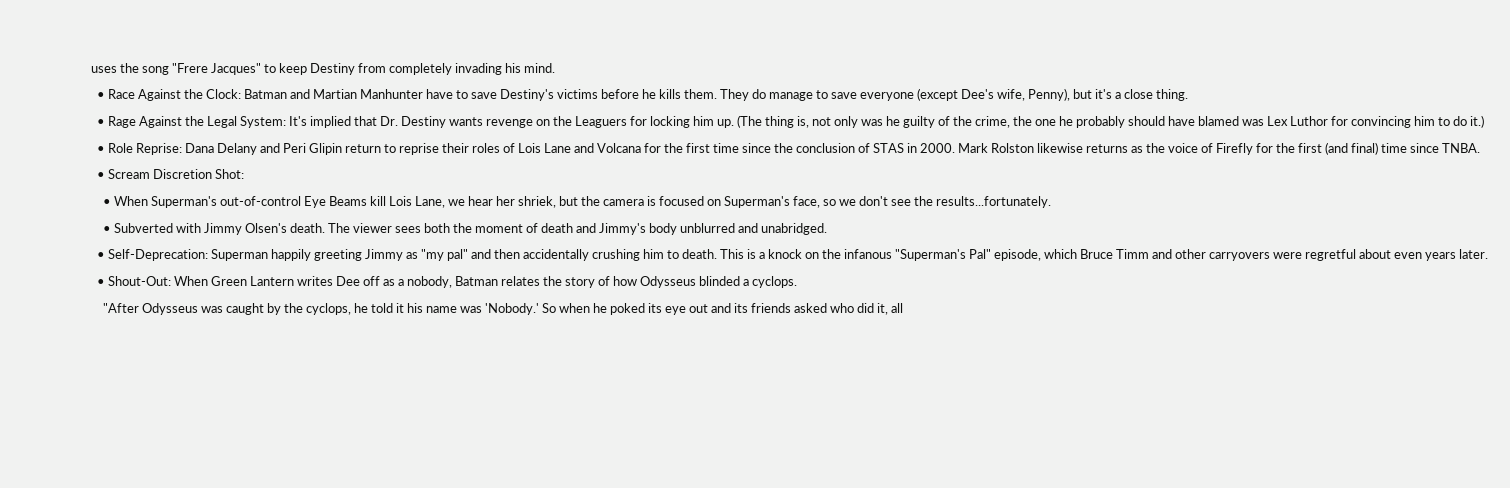uses the song "Frere Jacques" to keep Destiny from completely invading his mind.
  • Race Against the Clock: Batman and Martian Manhunter have to save Destiny's victims before he kills them. They do manage to save everyone (except Dee's wife, Penny), but it's a close thing.
  • Rage Against the Legal System: It's implied that Dr. Destiny wants revenge on the Leaguers for locking him up. (The thing is, not only was he guilty of the crime, the one he probably should have blamed was Lex Luthor for convincing him to do it.)
  • Role Reprise: Dana Delany and Peri Glipin return to reprise their roles of Lois Lane and Volcana for the first time since the conclusion of STAS in 2000. Mark Rolston likewise returns as the voice of Firefly for the first (and final) time since TNBA.
  • Scream Discretion Shot:
    • When Superman's out-of-control Eye Beams kill Lois Lane, we hear her shriek, but the camera is focused on Superman's face, so we don't see the results...fortunately.
    • Subverted with Jimmy Olsen's death. The viewer sees both the moment of death and Jimmy's body unblurred and unabridged.
  • Self-Deprecation: Superman happily greeting Jimmy as "my pal" and then accidentally crushing him to death. This is a knock on the infanous "Superman's Pal" episode, which Bruce Timm and other carryovers were regretful about even years later.
  • Shout-Out: When Green Lantern writes Dee off as a nobody, Batman relates the story of how Odysseus blinded a cyclops.
    "After Odysseus was caught by the cyclops, he told it his name was 'Nobody.' So when he poked its eye out and its friends asked who did it, all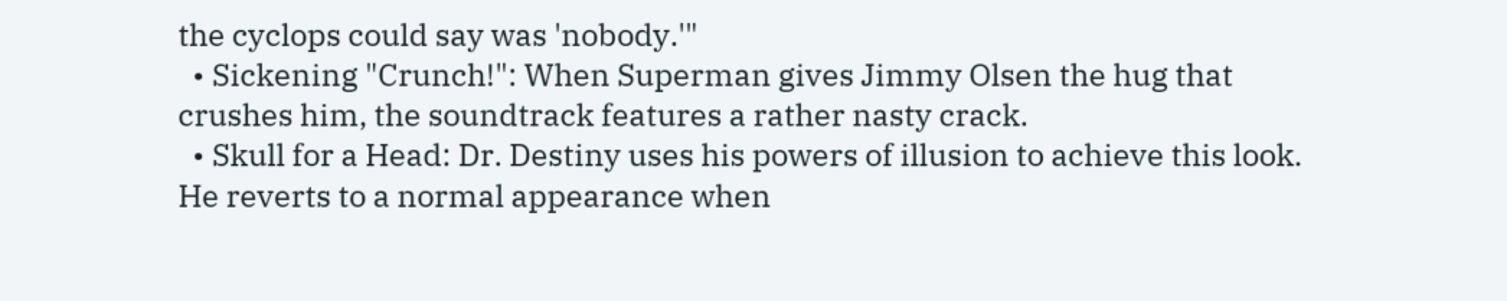the cyclops could say was 'nobody.'"
  • Sickening "Crunch!": When Superman gives Jimmy Olsen the hug that crushes him, the soundtrack features a rather nasty crack.
  • Skull for a Head: Dr. Destiny uses his powers of illusion to achieve this look. He reverts to a normal appearance when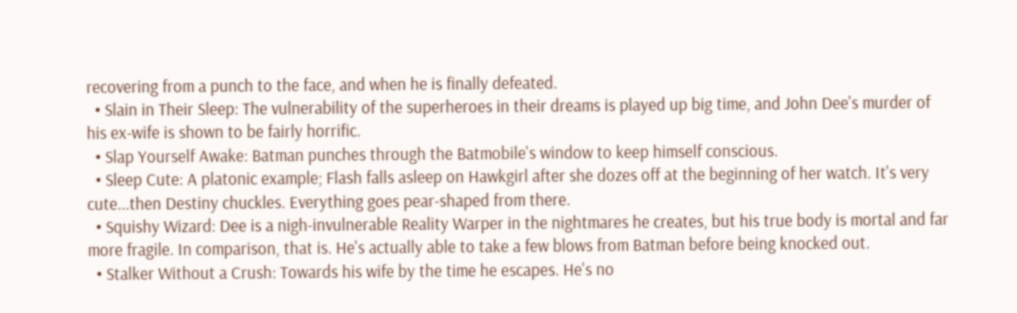recovering from a punch to the face, and when he is finally defeated.
  • Slain in Their Sleep: The vulnerability of the superheroes in their dreams is played up big time, and John Dee's murder of his ex-wife is shown to be fairly horrific.
  • Slap Yourself Awake: Batman punches through the Batmobile's window to keep himself conscious.
  • Sleep Cute: A platonic example; Flash falls asleep on Hawkgirl after she dozes off at the beginning of her watch. It's very cute...then Destiny chuckles. Everything goes pear-shaped from there.
  • Squishy Wizard: Dee is a nigh-invulnerable Reality Warper in the nightmares he creates, but his true body is mortal and far more fragile. In comparison, that is. He's actually able to take a few blows from Batman before being knocked out.
  • Stalker Without a Crush: Towards his wife by the time he escapes. He's no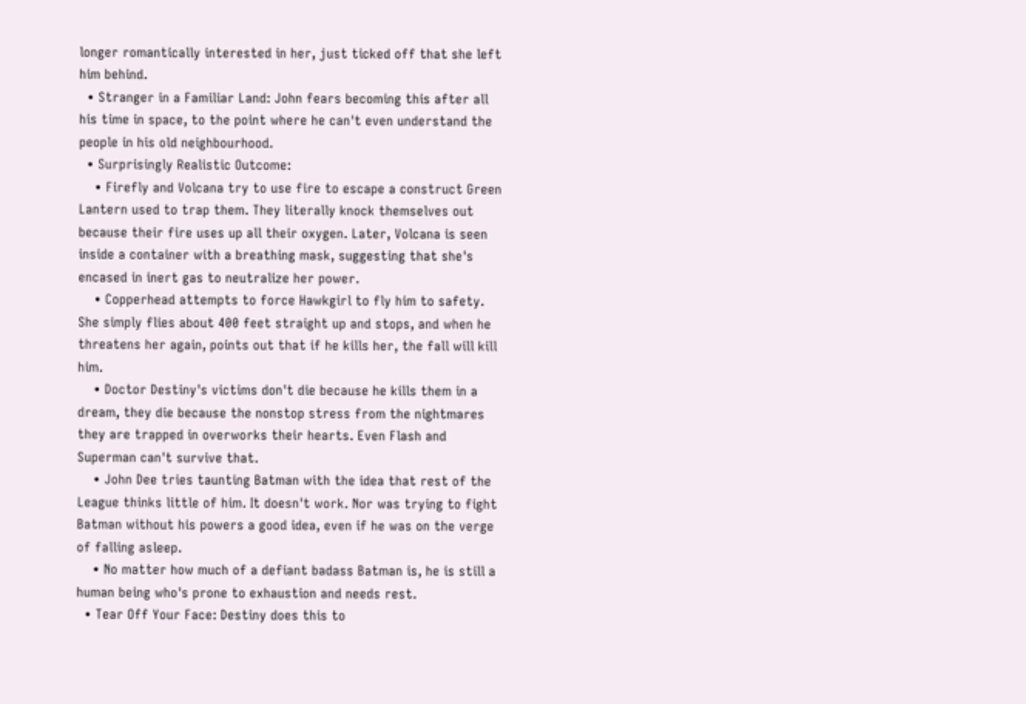longer romantically interested in her, just ticked off that she left him behind.
  • Stranger in a Familiar Land: John fears becoming this after all his time in space, to the point where he can't even understand the people in his old neighbourhood.
  • Surprisingly Realistic Outcome:
    • Firefly and Volcana try to use fire to escape a construct Green Lantern used to trap them. They literally knock themselves out because their fire uses up all their oxygen. Later, Volcana is seen inside a container with a breathing mask, suggesting that she's encased in inert gas to neutralize her power.
    • Copperhead attempts to force Hawkgirl to fly him to safety. She simply flies about 400 feet straight up and stops, and when he threatens her again, points out that if he kills her, the fall will kill him.
    • Doctor Destiny's victims don't die because he kills them in a dream, they die because the nonstop stress from the nightmares they are trapped in overworks their hearts. Even Flash and Superman can't survive that.
    • John Dee tries taunting Batman with the idea that rest of the League thinks little of him. It doesn't work. Nor was trying to fight Batman without his powers a good idea, even if he was on the verge of falling asleep.
    • No matter how much of a defiant badass Batman is, he is still a human being who's prone to exhaustion and needs rest.
  • Tear Off Your Face: Destiny does this to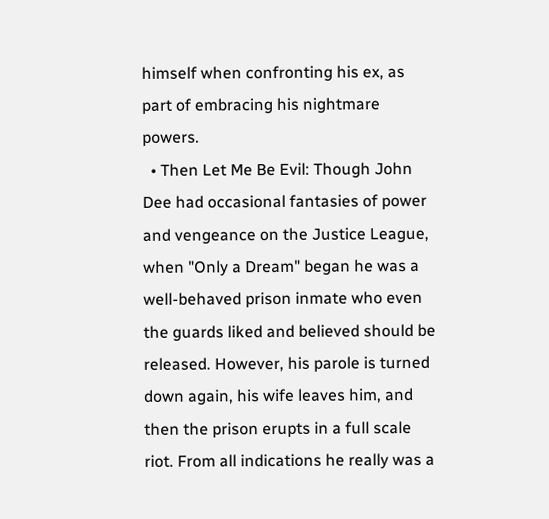himself when confronting his ex, as part of embracing his nightmare powers.
  • Then Let Me Be Evil: Though John Dee had occasional fantasies of power and vengeance on the Justice League, when "Only a Dream" began he was a well-behaved prison inmate who even the guards liked and believed should be released. However, his parole is turned down again, his wife leaves him, and then the prison erupts in a full scale riot. From all indications he really was a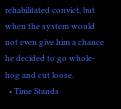rehabilitated convict, but when the system would not even give him a chance he decided to go whole-hog and cut loose.
  • Time Stands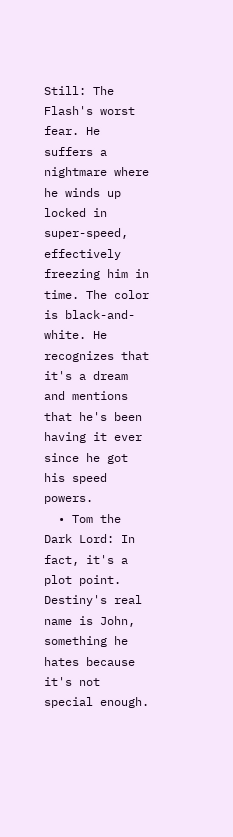Still: The Flash's worst fear. He suffers a nightmare where he winds up locked in super-speed, effectively freezing him in time. The color is black-and-white. He recognizes that it's a dream and mentions that he's been having it ever since he got his speed powers.
  • Tom the Dark Lord: In fact, it's a plot point. Destiny's real name is John, something he hates because it's not special enough.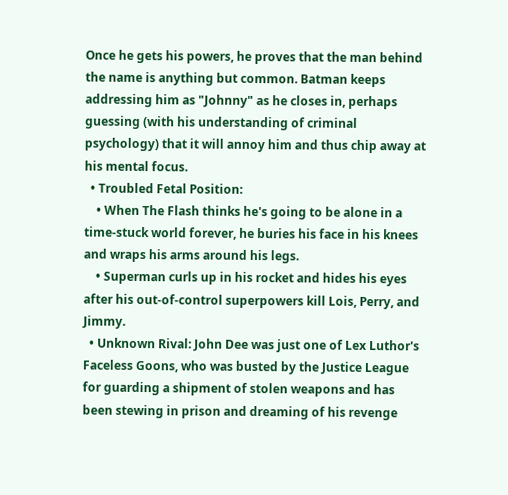Once he gets his powers, he proves that the man behind the name is anything but common. Batman keeps addressing him as "Johnny" as he closes in, perhaps guessing (with his understanding of criminal psychology) that it will annoy him and thus chip away at his mental focus.
  • Troubled Fetal Position:
    • When The Flash thinks he's going to be alone in a time-stuck world forever, he buries his face in his knees and wraps his arms around his legs.
    • Superman curls up in his rocket and hides his eyes after his out-of-control superpowers kill Lois, Perry, and Jimmy.
  • Unknown Rival: John Dee was just one of Lex Luthor's Faceless Goons, who was busted by the Justice League for guarding a shipment of stolen weapons and has been stewing in prison and dreaming of his revenge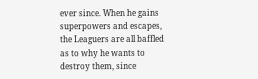ever since. When he gains superpowers and escapes, the Leaguers are all baffled as to why he wants to destroy them, since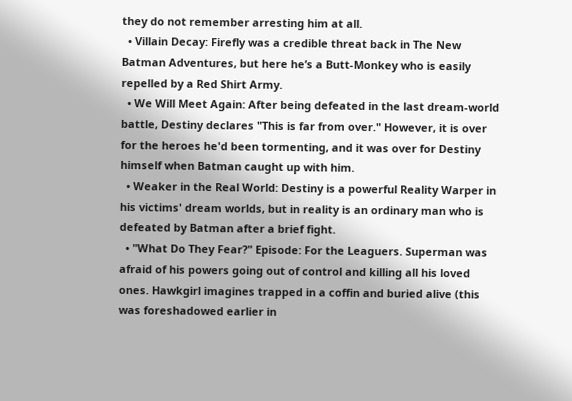they do not remember arresting him at all.
  • Villain Decay: Firefly was a credible threat back in The New Batman Adventures, but here he’s a Butt-Monkey who is easily repelled by a Red Shirt Army.
  • We Will Meet Again: After being defeated in the last dream-world battle, Destiny declares "This is far from over." However, it is over for the heroes he'd been tormenting, and it was over for Destiny himself when Batman caught up with him.
  • Weaker in the Real World: Destiny is a powerful Reality Warper in his victims' dream worlds, but in reality is an ordinary man who is defeated by Batman after a brief fight.
  • "What Do They Fear?" Episode: For the Leaguers. Superman was afraid of his powers going out of control and killing all his loved ones. Hawkgirl imagines trapped in a coffin and buried alive (this was foreshadowed earlier in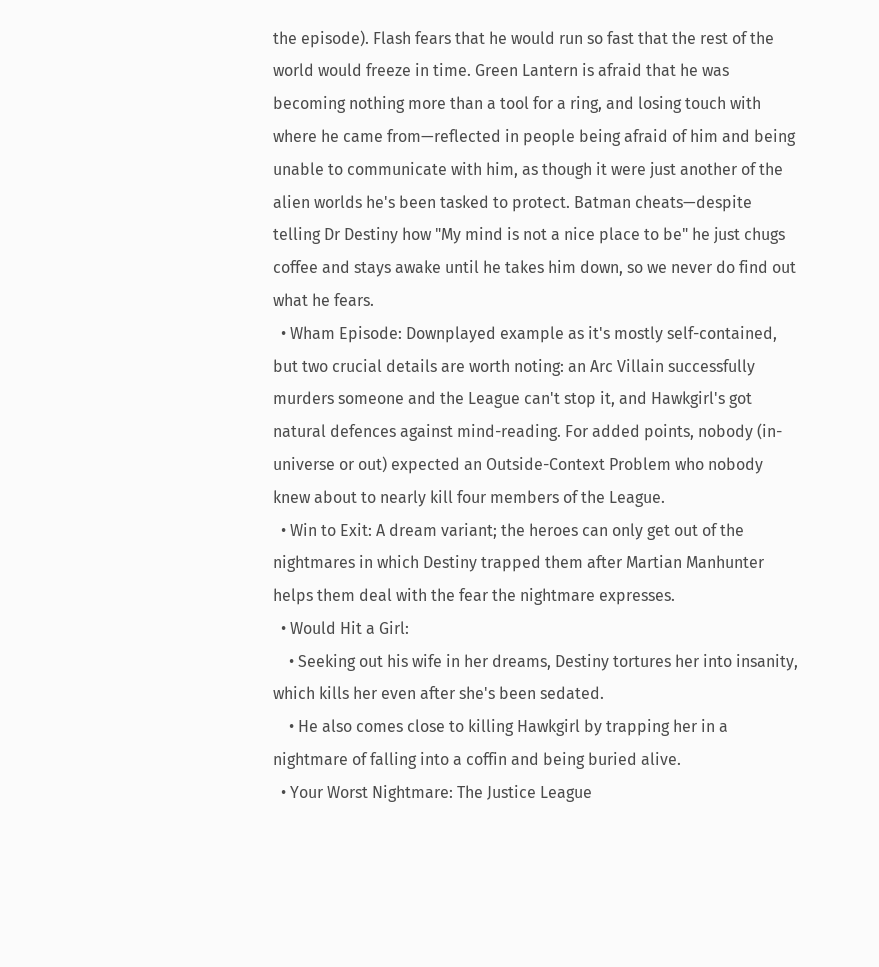the episode). Flash fears that he would run so fast that the rest of the world would freeze in time. Green Lantern is afraid that he was becoming nothing more than a tool for a ring, and losing touch with where he came from—reflected in people being afraid of him and being unable to communicate with him, as though it were just another of the alien worlds he's been tasked to protect. Batman cheats—despite telling Dr Destiny how "My mind is not a nice place to be" he just chugs coffee and stays awake until he takes him down, so we never do find out what he fears.
  • Wham Episode: Downplayed example as it's mostly self-contained, but two crucial details are worth noting: an Arc Villain successfully murders someone and the League can't stop it, and Hawkgirl's got natural defences against mind-reading. For added points, nobody (in-universe or out) expected an Outside-Context Problem who nobody knew about to nearly kill four members of the League.
  • Win to Exit: A dream variant; the heroes can only get out of the nightmares in which Destiny trapped them after Martian Manhunter helps them deal with the fear the nightmare expresses.
  • Would Hit a Girl:
    • Seeking out his wife in her dreams, Destiny tortures her into insanity, which kills her even after she's been sedated.
    • He also comes close to killing Hawkgirl by trapping her in a nightmare of falling into a coffin and being buried alive.
  • Your Worst Nightmare: The Justice League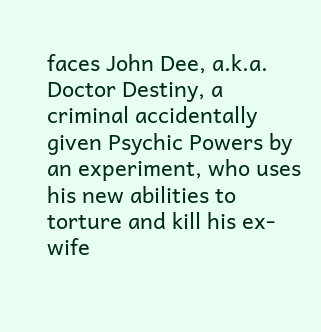faces John Dee, a.k.a. Doctor Destiny, a criminal accidentally given Psychic Powers by an experiment, who uses his new abilities to torture and kill his ex-wife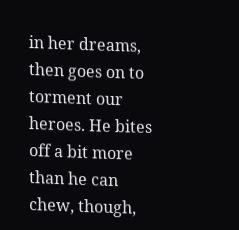in her dreams, then goes on to torment our heroes. He bites off a bit more than he can chew, though,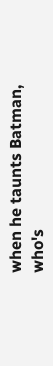when he taunts Batman, who's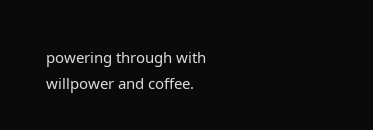powering through with willpower and coffee.